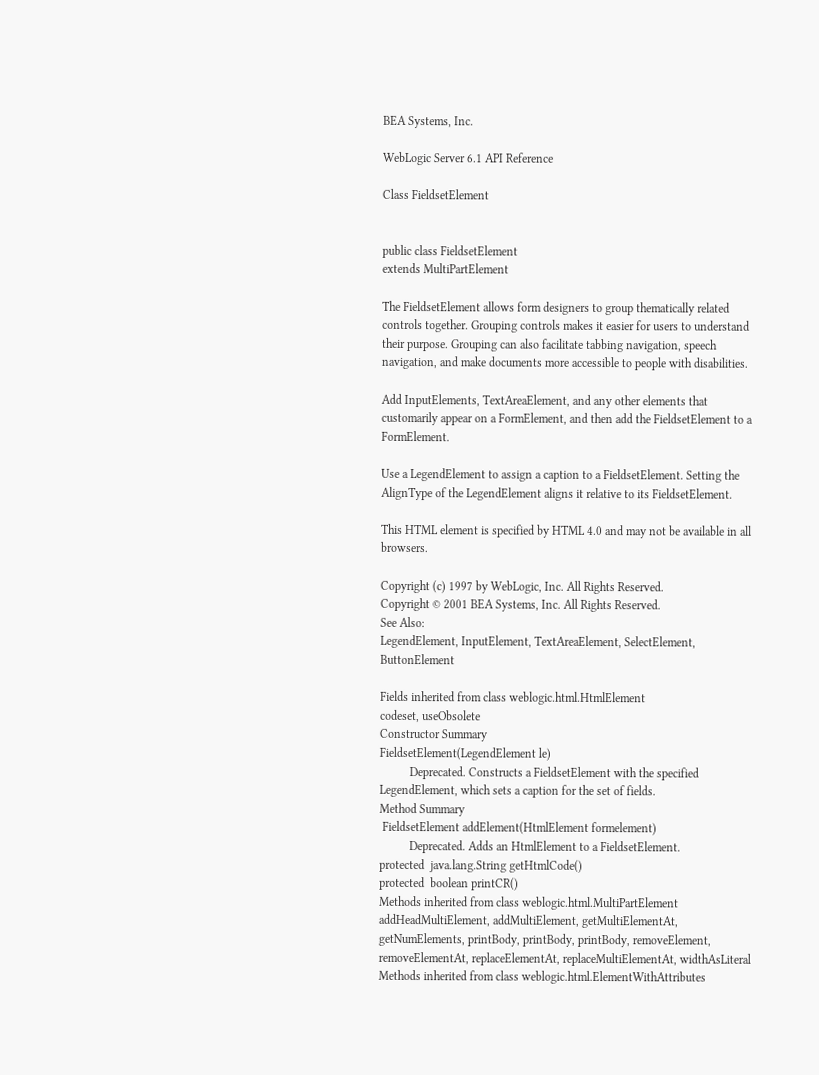BEA Systems, Inc.

WebLogic Server 6.1 API Reference

Class FieldsetElement


public class FieldsetElement
extends MultiPartElement

The FieldsetElement allows form designers to group thematically related controls together. Grouping controls makes it easier for users to understand their purpose. Grouping can also facilitate tabbing navigation, speech navigation, and make documents more accessible to people with disabilities.

Add InputElements, TextAreaElement, and any other elements that customarily appear on a FormElement, and then add the FieldsetElement to a FormElement.

Use a LegendElement to assign a caption to a FieldsetElement. Setting the AlignType of the LegendElement aligns it relative to its FieldsetElement.

This HTML element is specified by HTML 4.0 and may not be available in all browsers.

Copyright (c) 1997 by WebLogic, Inc. All Rights Reserved.
Copyright © 2001 BEA Systems, Inc. All Rights Reserved.
See Also:
LegendElement, InputElement, TextAreaElement, SelectElement, ButtonElement

Fields inherited from class weblogic.html.HtmlElement
codeset, useObsolete
Constructor Summary
FieldsetElement(LegendElement le)
          Deprecated. Constructs a FieldsetElement with the specified LegendElement, which sets a caption for the set of fields.
Method Summary
 FieldsetElement addElement(HtmlElement formelement)
          Deprecated. Adds an HtmlElement to a FieldsetElement.
protected  java.lang.String getHtmlCode()
protected  boolean printCR()
Methods inherited from class weblogic.html.MultiPartElement
addHeadMultiElement, addMultiElement, getMultiElementAt, getNumElements, printBody, printBody, printBody, removeElement, removeElementAt, replaceElementAt, replaceMultiElementAt, widthAsLiteral
Methods inherited from class weblogic.html.ElementWithAttributes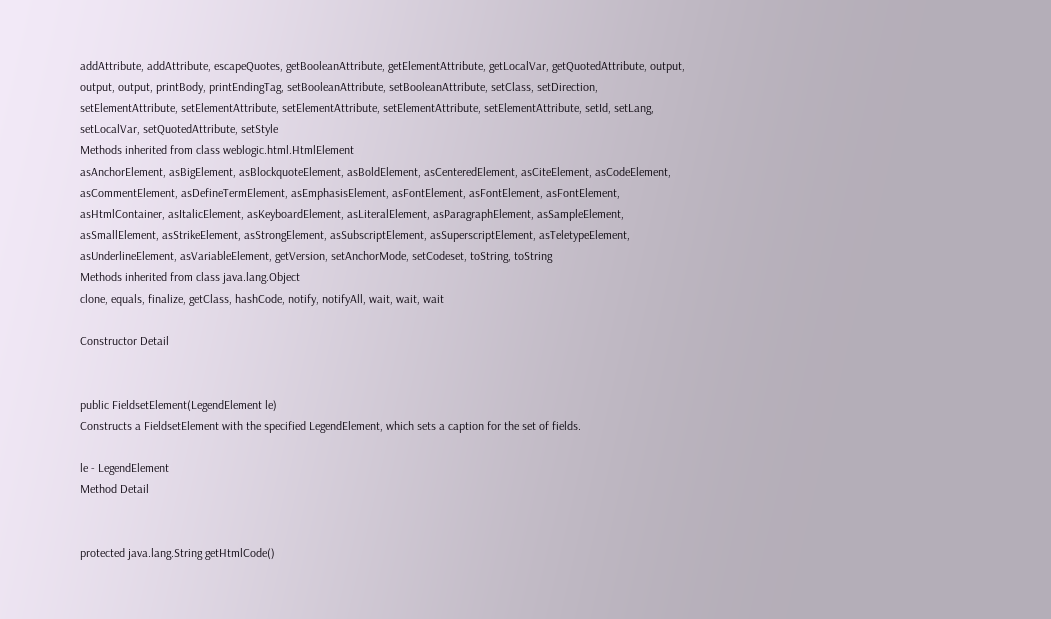addAttribute, addAttribute, escapeQuotes, getBooleanAttribute, getElementAttribute, getLocalVar, getQuotedAttribute, output, output, output, printBody, printEndingTag, setBooleanAttribute, setBooleanAttribute, setClass, setDirection, setElementAttribute, setElementAttribute, setElementAttribute, setElementAttribute, setElementAttribute, setId, setLang, setLocalVar, setQuotedAttribute, setStyle
Methods inherited from class weblogic.html.HtmlElement
asAnchorElement, asBigElement, asBlockquoteElement, asBoldElement, asCenteredElement, asCiteElement, asCodeElement, asCommentElement, asDefineTermElement, asEmphasisElement, asFontElement, asFontElement, asFontElement, asHtmlContainer, asItalicElement, asKeyboardElement, asLiteralElement, asParagraphElement, asSampleElement, asSmallElement, asStrikeElement, asStrongElement, asSubscriptElement, asSuperscriptElement, asTeletypeElement, asUnderlineElement, asVariableElement, getVersion, setAnchorMode, setCodeset, toString, toString
Methods inherited from class java.lang.Object
clone, equals, finalize, getClass, hashCode, notify, notifyAll, wait, wait, wait

Constructor Detail


public FieldsetElement(LegendElement le)
Constructs a FieldsetElement with the specified LegendElement, which sets a caption for the set of fields.

le - LegendElement
Method Detail


protected java.lang.String getHtmlCode()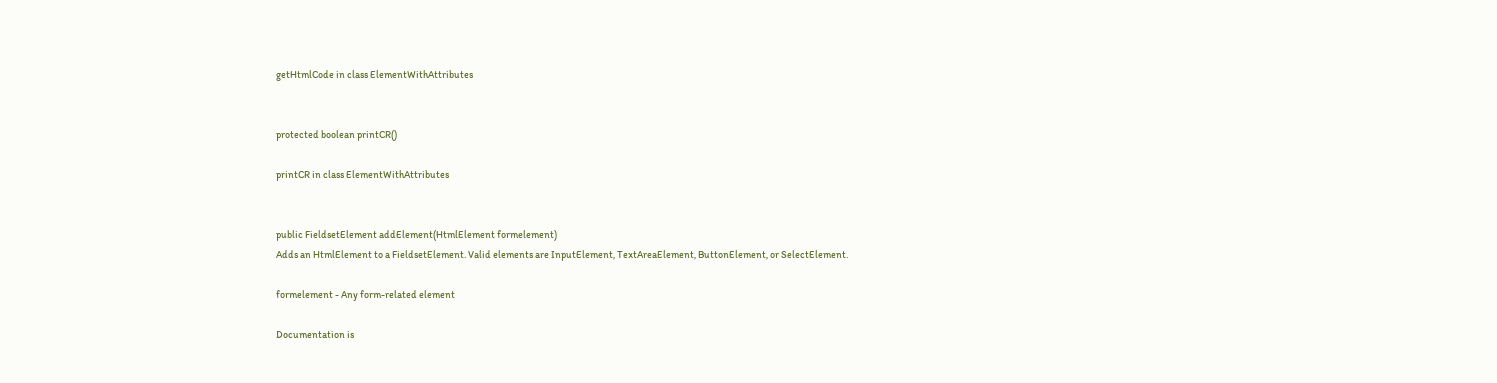getHtmlCode in class ElementWithAttributes


protected boolean printCR()

printCR in class ElementWithAttributes


public FieldsetElement addElement(HtmlElement formelement)
Adds an HtmlElement to a FieldsetElement. Valid elements are InputElement, TextAreaElement, ButtonElement, or SelectElement.

formelement - Any form-related element

Documentation is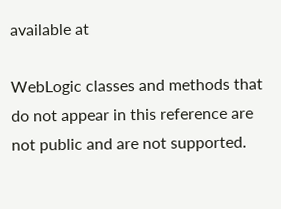available at

WebLogic classes and methods that do not appear in this reference are not public and are not supported.